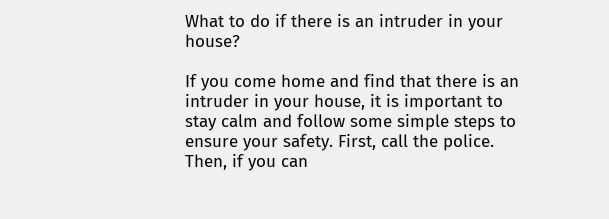What to do if there is an intruder in your house?

If you come home and find that there is an intruder in your house, it is important to stay calm and follow some simple steps to ensure your safety. First, call the police. Then, if you can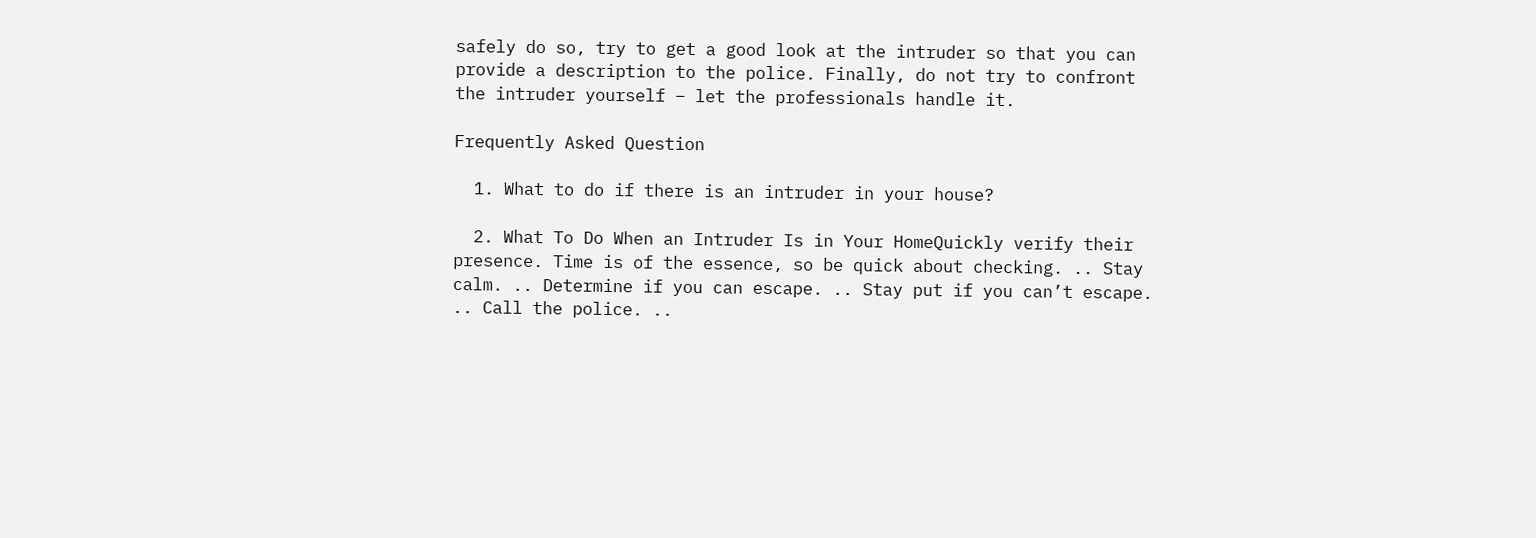safely do so, try to get a good look at the intruder so that you can provide a description to the police. Finally, do not try to confront the intruder yourself – let the professionals handle it.

Frequently Asked Question

  1. What to do if there is an intruder in your house?

  2. What To Do When an Intruder Is in Your HomeQuickly verify their presence. Time is of the essence, so be quick about checking. .. Stay calm. .. Determine if you can escape. .. Stay put if you can’t escape. .. Call the police. ..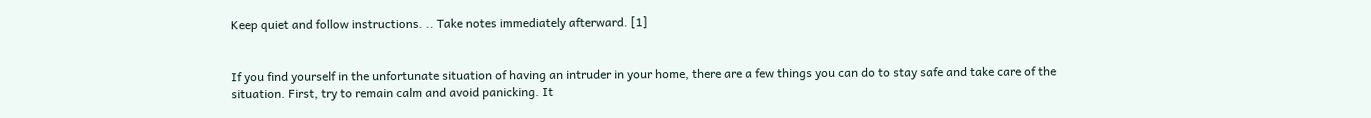Keep quiet and follow instructions. .. Take notes immediately afterward. [1]


If you find yourself in the unfortunate situation of having an intruder in your home, there are a few things you can do to stay safe and take care of the situation. First, try to remain calm and avoid panicking. It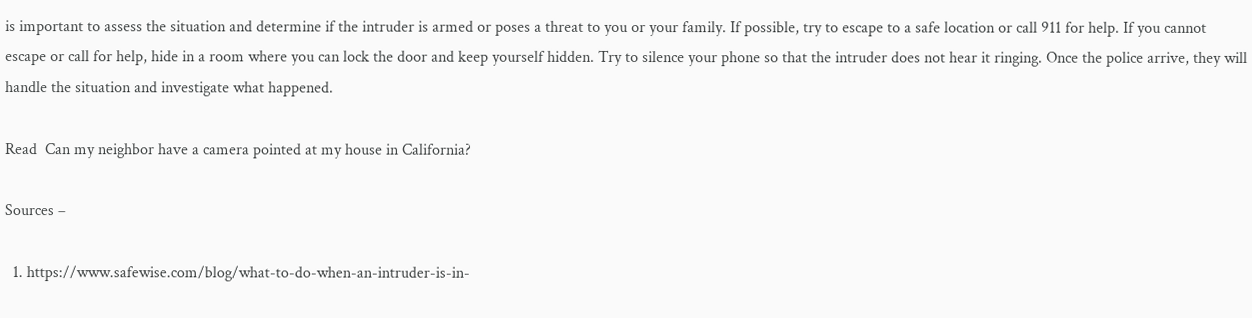is important to assess the situation and determine if the intruder is armed or poses a threat to you or your family. If possible, try to escape to a safe location or call 911 for help. If you cannot escape or call for help, hide in a room where you can lock the door and keep yourself hidden. Try to silence your phone so that the intruder does not hear it ringing. Once the police arrive, they will handle the situation and investigate what happened.

Read  Can my neighbor have a camera pointed at my house in California?

Sources –

  1. https://www.safewise.com/blog/what-to-do-when-an-intruder-is-in-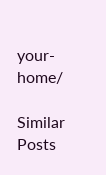your-home/

Similar Posts